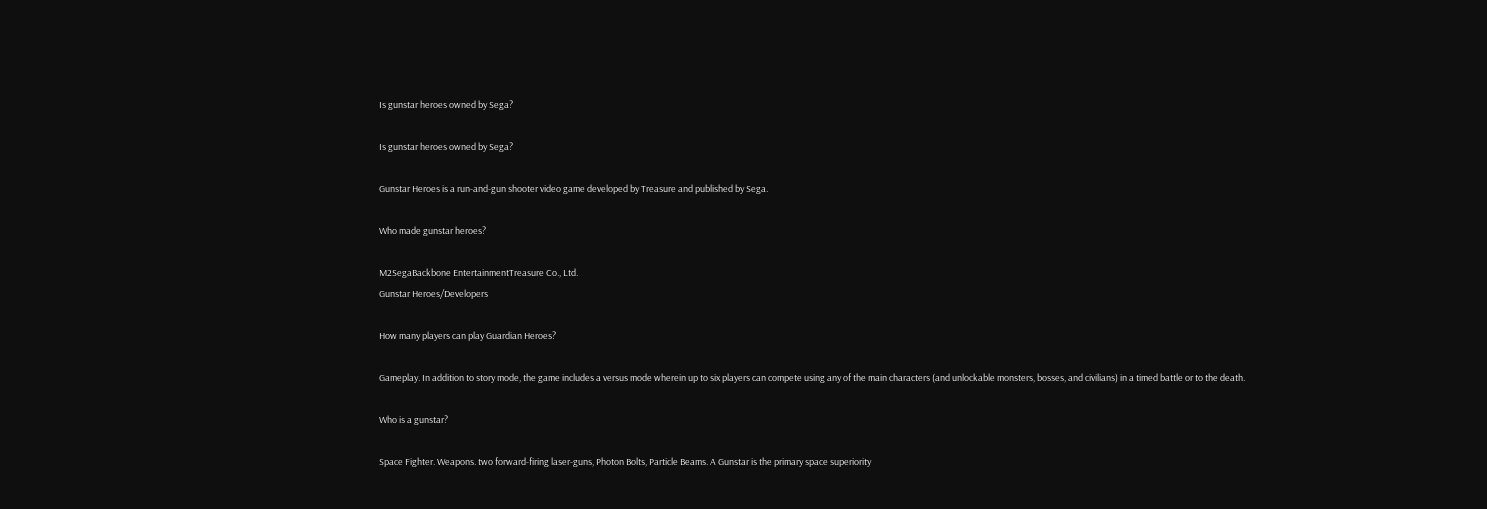Is gunstar heroes owned by Sega?

Is gunstar heroes owned by Sega?

Gunstar Heroes is a run-and-gun shooter video game developed by Treasure and published by Sega.

Who made gunstar heroes?

M2SegaBackbone EntertainmentTreasure Co., Ltd.
Gunstar Heroes/Developers

How many players can play Guardian Heroes?

Gameplay. In addition to story mode, the game includes a versus mode wherein up to six players can compete using any of the main characters (and unlockable monsters, bosses, and civilians) in a timed battle or to the death.

Who is a gunstar?

Space Fighter. Weapons. two forward-firing laser-guns, Photon Bolts, Particle Beams. A Gunstar is the primary space superiority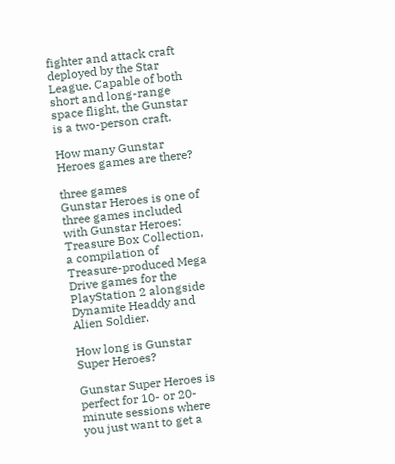fighter and attack craft deployed by the Star League. Capable of both short and long-range space flight, the Gunstar is a two-person craft.

How many Gunstar Heroes games are there?

three games
Gunstar Heroes is one of three games included with Gunstar Heroes: Treasure Box Collection, a compilation of Treasure-produced Mega Drive games for the PlayStation 2 alongside Dynamite Headdy and Alien Soldier.

How long is Gunstar Super Heroes?

Gunstar Super Heroes is perfect for 10- or 20-minute sessions where you just want to get a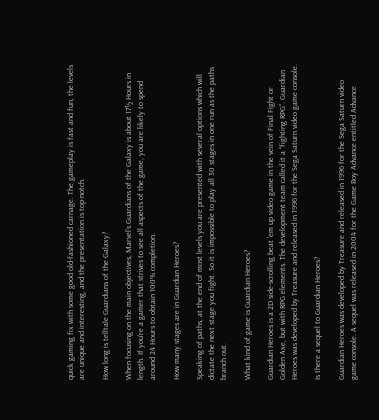quick gaming fix with some good old-fashioned carnage. The gameplay is fast and fun, the levels are unique and interesting, and the presentation is top-notch.

How long is telltale Guardians of the Galaxy?

When focusing on the main objectives, Marvel’s Guardians of the Galaxy is about 17½ Hours in length. If you’re a gamer that strives to see all aspects of the game, you are likely to spend around 24 Hours to obtain 100% completion.

How many stages are in Guardian Heroes?

Speaking of paths, at the end of most levels you are presented with several options which will dictate the next stage you fight. So it is impossible to play all 30 stages in one run as the paths branch out.

What kind of game is Guardian Heroes?

Guardian Heroes is a 2D side-scrolling beat ’em up video game in the vein of Final Fight or Golden Axe, but with RPG elements. The development team called it a “fighting RPG”. Guardian Heroes was developed by Treasure and released in 1996 for the Sega Saturn video game console.

Is there a sequel to Guardian Heroes?

Guardian Heroes was developed by Treasure and released in 1996 for the Sega Saturn video game console. A sequel was released in 2004 for the Game Boy Advance entitled Advance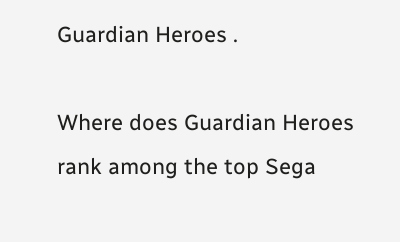Guardian Heroes .

Where does Guardian Heroes rank among the top Sega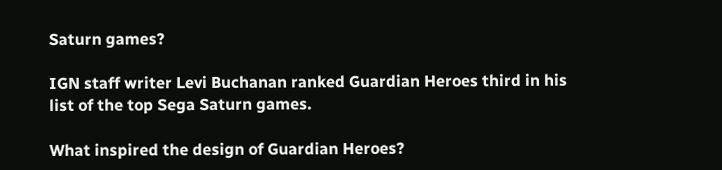Saturn games?

IGN staff writer Levi Buchanan ranked Guardian Heroes third in his list of the top Sega Saturn games.

What inspired the design of Guardian Heroes?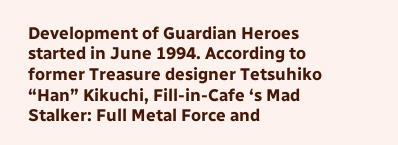Development of Guardian Heroes started in June 1994. According to former Treasure designer Tetsuhiko “Han” Kikuchi, Fill-in-Cafe ‘s Mad Stalker: Full Metal Force and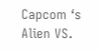Capcom ‘s Alien VS.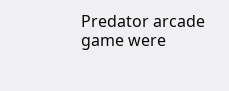Predator arcade game were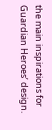the main inspirations for Guardian Heroes’ design.